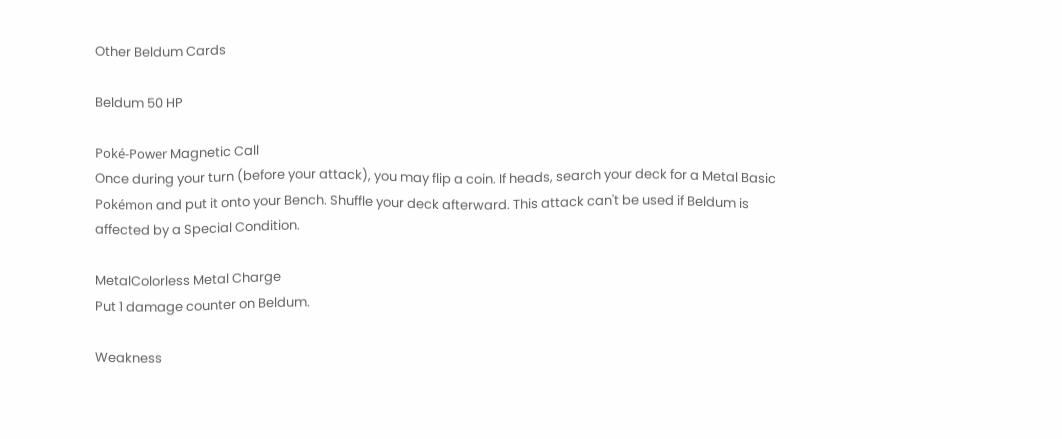Other Beldum Cards

Beldum 50 HP

Poké-Power Magnetic Call
Once during your turn (before your attack), you may flip a coin. If heads, search your deck for a Metal Basic Pokémon and put it onto your Bench. Shuffle your deck afterward. This attack can't be used if Beldum is affected by a Special Condition.

MetalColorless Metal Charge
Put 1 damage counter on Beldum.

Weakness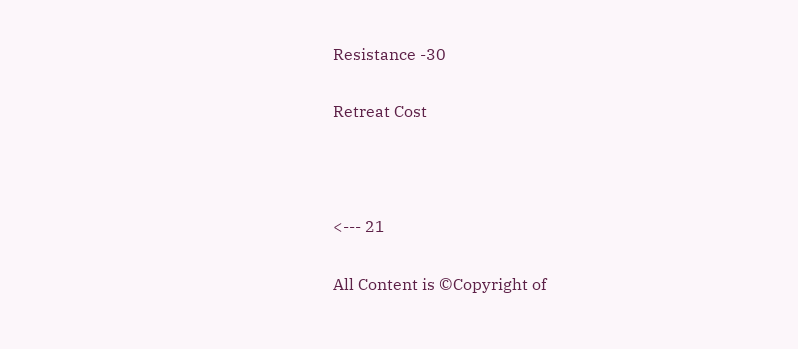Resistance -30

Retreat Cost



<--- 21

All Content is ©Copyright of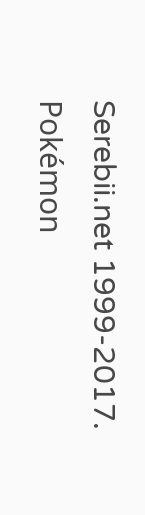Serebii.net 1999-2017.
Pokémon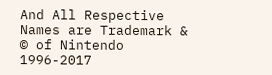And All Respective Names are Trademark & © of Nintendo 1996-2017